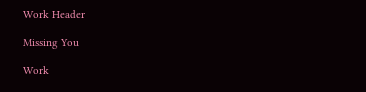Work Header

Missing You

Work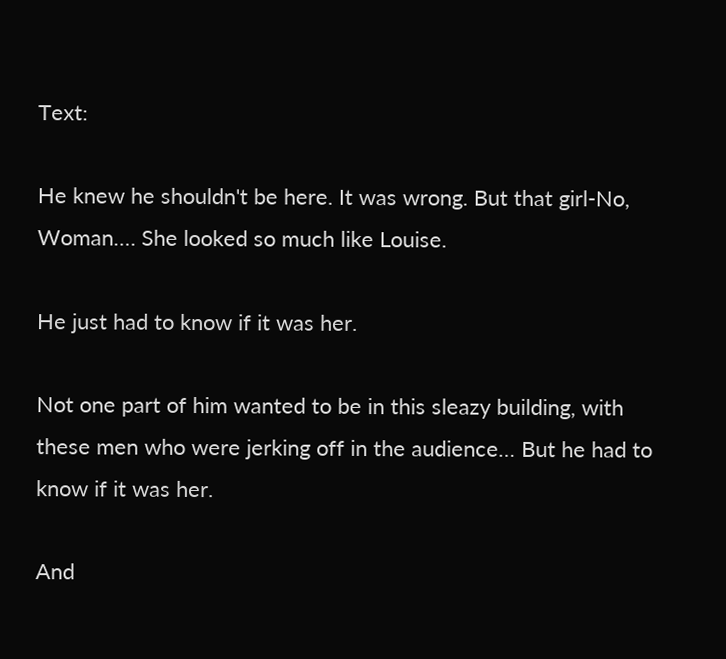Text:

He knew he shouldn't be here. It was wrong. But that girl-No, Woman…. She looked so much like Louise.

He just had to know if it was her.

Not one part of him wanted to be in this sleazy building, with these men who were jerking off in the audience… But he had to know if it was her.

And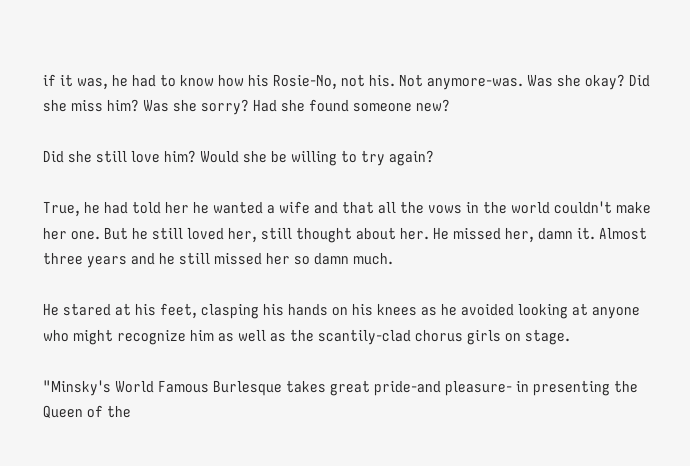if it was, he had to know how his Rosie-No, not his. Not anymore-was. Was she okay? Did she miss him? Was she sorry? Had she found someone new?

Did she still love him? Would she be willing to try again?

True, he had told her he wanted a wife and that all the vows in the world couldn't make her one. But he still loved her, still thought about her. He missed her, damn it. Almost three years and he still missed her so damn much.

He stared at his feet, clasping his hands on his knees as he avoided looking at anyone who might recognize him as well as the scantily-clad chorus girls on stage.

"Minsky's World Famous Burlesque takes great pride-and pleasure- in presenting the Queen of the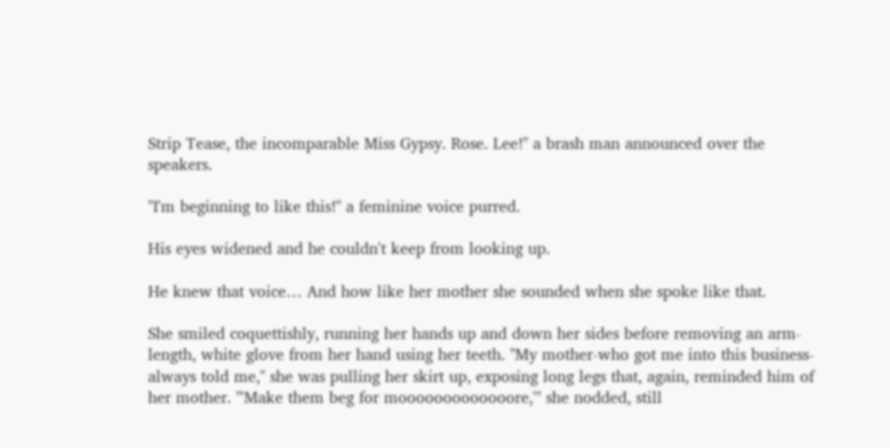Strip Tease, the incomparable Miss Gypsy. Rose. Lee!" a brash man announced over the speakers.

"I'm beginning to like this!" a feminine voice purred.

His eyes widened and he couldn't keep from looking up.

He knew that voice… And how like her mother she sounded when she spoke like that.

She smiled coquettishly, running her hands up and down her sides before removing an arm-length, white glove from her hand using her teeth. "My mother-who got me into this business- always told me," she was pulling her skirt up, exposing long legs that, again, reminded him of her mother. "'Make them beg for mooooooooooooore,'" she nodded, still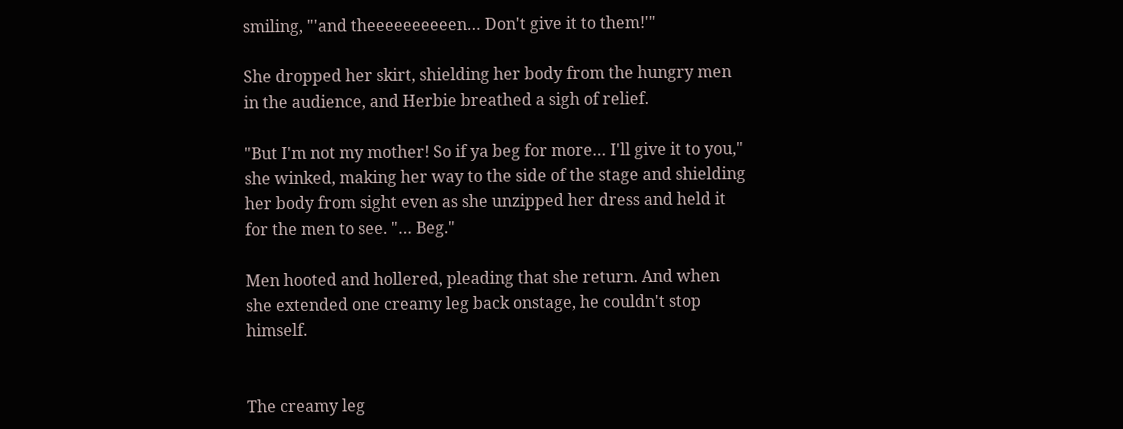smiling, "'and theeeeeeeeeen… Don't give it to them!'"

She dropped her skirt, shielding her body from the hungry men in the audience, and Herbie breathed a sigh of relief.

"But I'm not my mother! So if ya beg for more… I'll give it to you," she winked, making her way to the side of the stage and shielding her body from sight even as she unzipped her dress and held it for the men to see. "… Beg."

Men hooted and hollered, pleading that she return. And when she extended one creamy leg back onstage, he couldn't stop himself.


The creamy leg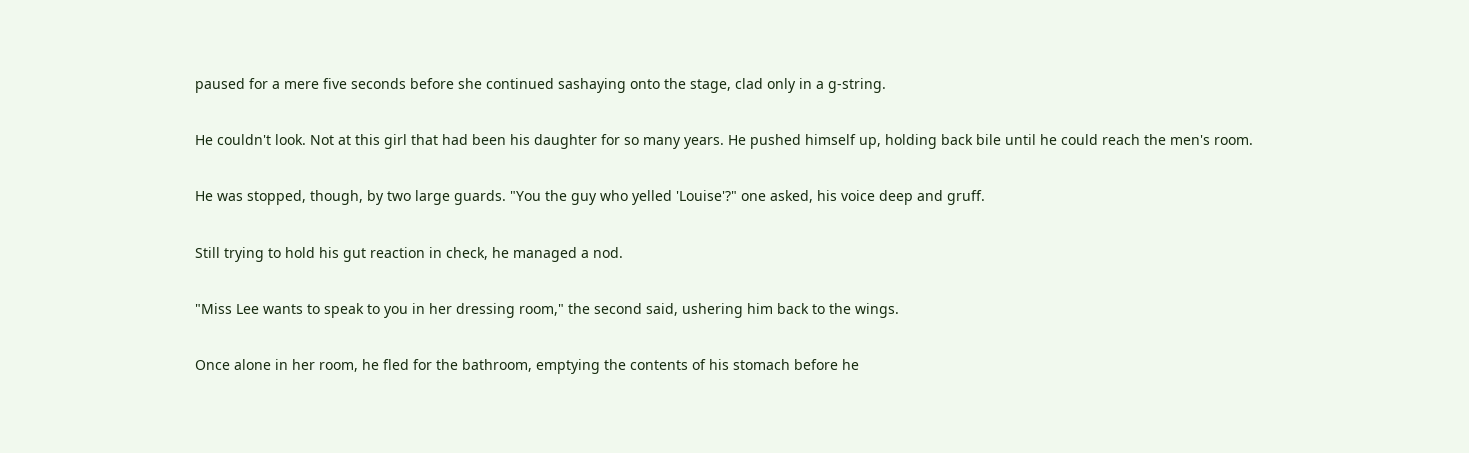paused for a mere five seconds before she continued sashaying onto the stage, clad only in a g-string.

He couldn't look. Not at this girl that had been his daughter for so many years. He pushed himself up, holding back bile until he could reach the men's room.

He was stopped, though, by two large guards. "You the guy who yelled 'Louise'?" one asked, his voice deep and gruff.

Still trying to hold his gut reaction in check, he managed a nod.

"Miss Lee wants to speak to you in her dressing room," the second said, ushering him back to the wings.

Once alone in her room, he fled for the bathroom, emptying the contents of his stomach before he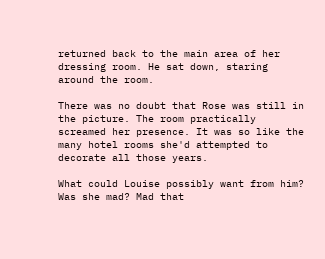returned back to the main area of her dressing room. He sat down, staring around the room.

There was no doubt that Rose was still in the picture. The room practically screamed her presence. It was so like the many hotel rooms she'd attempted to decorate all those years.

What could Louise possibly want from him? Was she mad? Mad that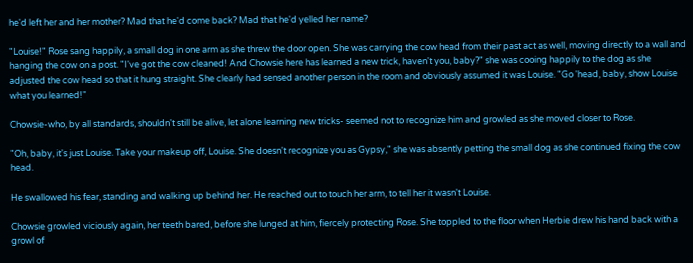he'd left her and her mother? Mad that he'd come back? Mad that he'd yelled her name?

"Louise!" Rose sang happily, a small dog in one arm as she threw the door open. She was carrying the cow head from their past act as well, moving directly to a wall and hanging the cow on a post. "I've got the cow cleaned! And Chowsie here has learned a new trick, haven't you, baby?" she was cooing happily to the dog as she adjusted the cow head so that it hung straight. She clearly had sensed another person in the room and obviously assumed it was Louise. "Go 'head, baby, show Louise what you learned!"

Chowsie-who, by all standards, shouldn't still be alive, let alone learning new tricks- seemed not to recognize him and growled as she moved closer to Rose.

"Oh, baby, it's just Louise. Take your makeup off, Louise. She doesn't recognize you as Gypsy," she was absently petting the small dog as she continued fixing the cow head.

He swallowed his fear, standing and walking up behind her. He reached out to touch her arm, to tell her it wasn't Louise.

Chowsie growled viciously again, her teeth bared, before she lunged at him, fiercely protecting Rose. She toppled to the floor when Herbie drew his hand back with a growl of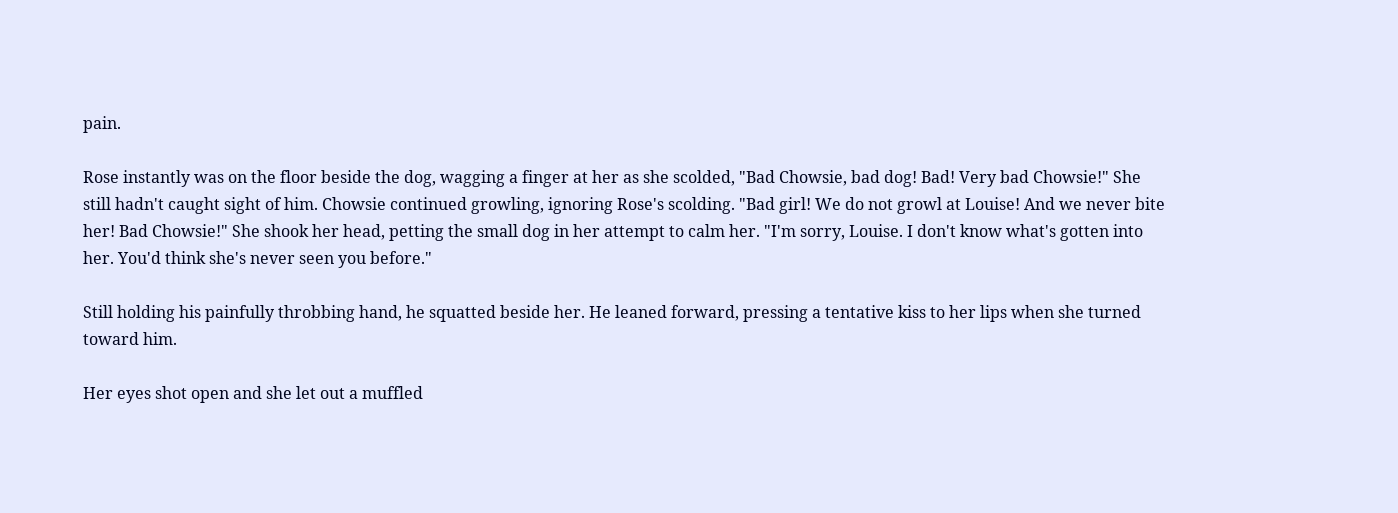pain.

Rose instantly was on the floor beside the dog, wagging a finger at her as she scolded, "Bad Chowsie, bad dog! Bad! Very bad Chowsie!" She still hadn't caught sight of him. Chowsie continued growling, ignoring Rose's scolding. "Bad girl! We do not growl at Louise! And we never bite her! Bad Chowsie!" She shook her head, petting the small dog in her attempt to calm her. "I'm sorry, Louise. I don't know what's gotten into her. You'd think she's never seen you before."

Still holding his painfully throbbing hand, he squatted beside her. He leaned forward, pressing a tentative kiss to her lips when she turned toward him.

Her eyes shot open and she let out a muffled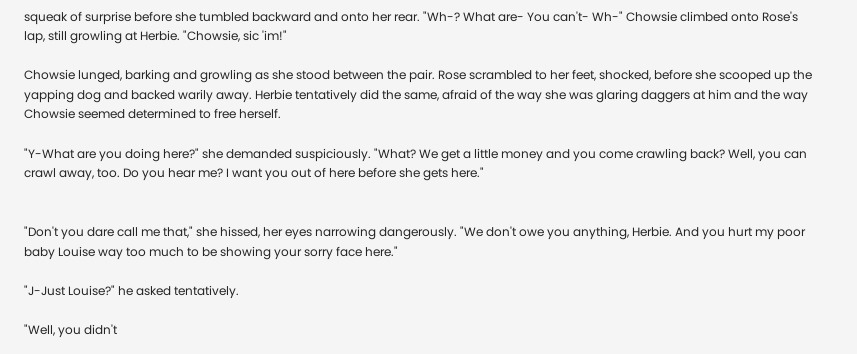squeak of surprise before she tumbled backward and onto her rear. "Wh-? What are- You can't- Wh-" Chowsie climbed onto Rose's lap, still growling at Herbie. "Chowsie, sic 'im!"

Chowsie lunged, barking and growling as she stood between the pair. Rose scrambled to her feet, shocked, before she scooped up the yapping dog and backed warily away. Herbie tentatively did the same, afraid of the way she was glaring daggers at him and the way Chowsie seemed determined to free herself.

"Y-What are you doing here?" she demanded suspiciously. "What? We get a little money and you come crawling back? Well, you can crawl away, too. Do you hear me? I want you out of here before she gets here."


"Don't you dare call me that," she hissed, her eyes narrowing dangerously. "We don't owe you anything, Herbie. And you hurt my poor baby Louise way too much to be showing your sorry face here."

"J-Just Louise?" he asked tentatively.

"Well, you didn't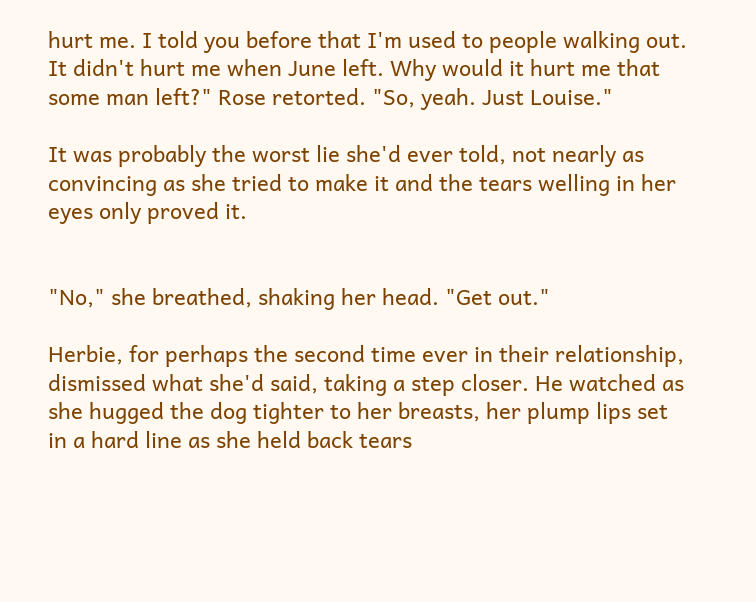hurt me. I told you before that I'm used to people walking out. It didn't hurt me when June left. Why would it hurt me that some man left?" Rose retorted. "So, yeah. Just Louise."

It was probably the worst lie she'd ever told, not nearly as convincing as she tried to make it and the tears welling in her eyes only proved it.


"No," she breathed, shaking her head. "Get out."

Herbie, for perhaps the second time ever in their relationship, dismissed what she'd said, taking a step closer. He watched as she hugged the dog tighter to her breasts, her plump lips set in a hard line as she held back tears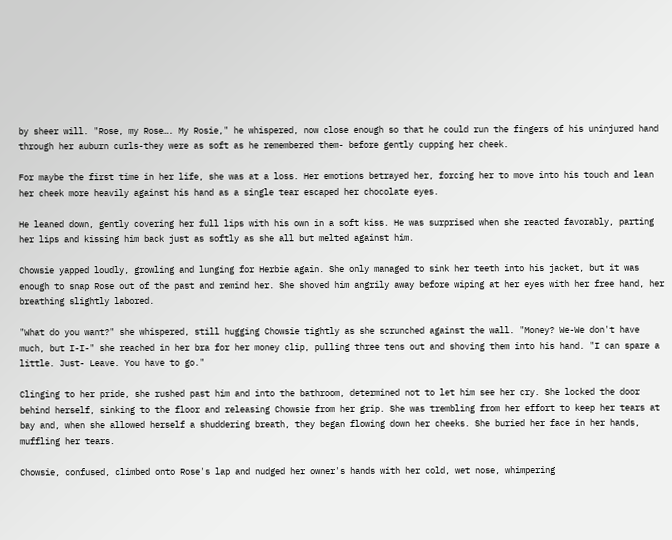by sheer will. "Rose, my Rose…. My Rosie," he whispered, now close enough so that he could run the fingers of his uninjured hand through her auburn curls-they were as soft as he remembered them- before gently cupping her cheek.

For maybe the first time in her life, she was at a loss. Her emotions betrayed her, forcing her to move into his touch and lean her cheek more heavily against his hand as a single tear escaped her chocolate eyes.

He leaned down, gently covering her full lips with his own in a soft kiss. He was surprised when she reacted favorably, parting her lips and kissing him back just as softly as she all but melted against him.

Chowsie yapped loudly, growling and lunging for Herbie again. She only managed to sink her teeth into his jacket, but it was enough to snap Rose out of the past and remind her. She shoved him angrily away before wiping at her eyes with her free hand, her breathing slightly labored.

"What do you want?" she whispered, still hugging Chowsie tightly as she scrunched against the wall. "Money? We-We don't have much, but I-I-" she reached in her bra for her money clip, pulling three tens out and shoving them into his hand. "I can spare a little. Just- Leave. You have to go."

Clinging to her pride, she rushed past him and into the bathroom, determined not to let him see her cry. She locked the door behind herself, sinking to the floor and releasing Chowsie from her grip. She was trembling from her effort to keep her tears at bay and, when she allowed herself a shuddering breath, they began flowing down her cheeks. She buried her face in her hands, muffling her tears.

Chowsie, confused, climbed onto Rose's lap and nudged her owner's hands with her cold, wet nose, whimpering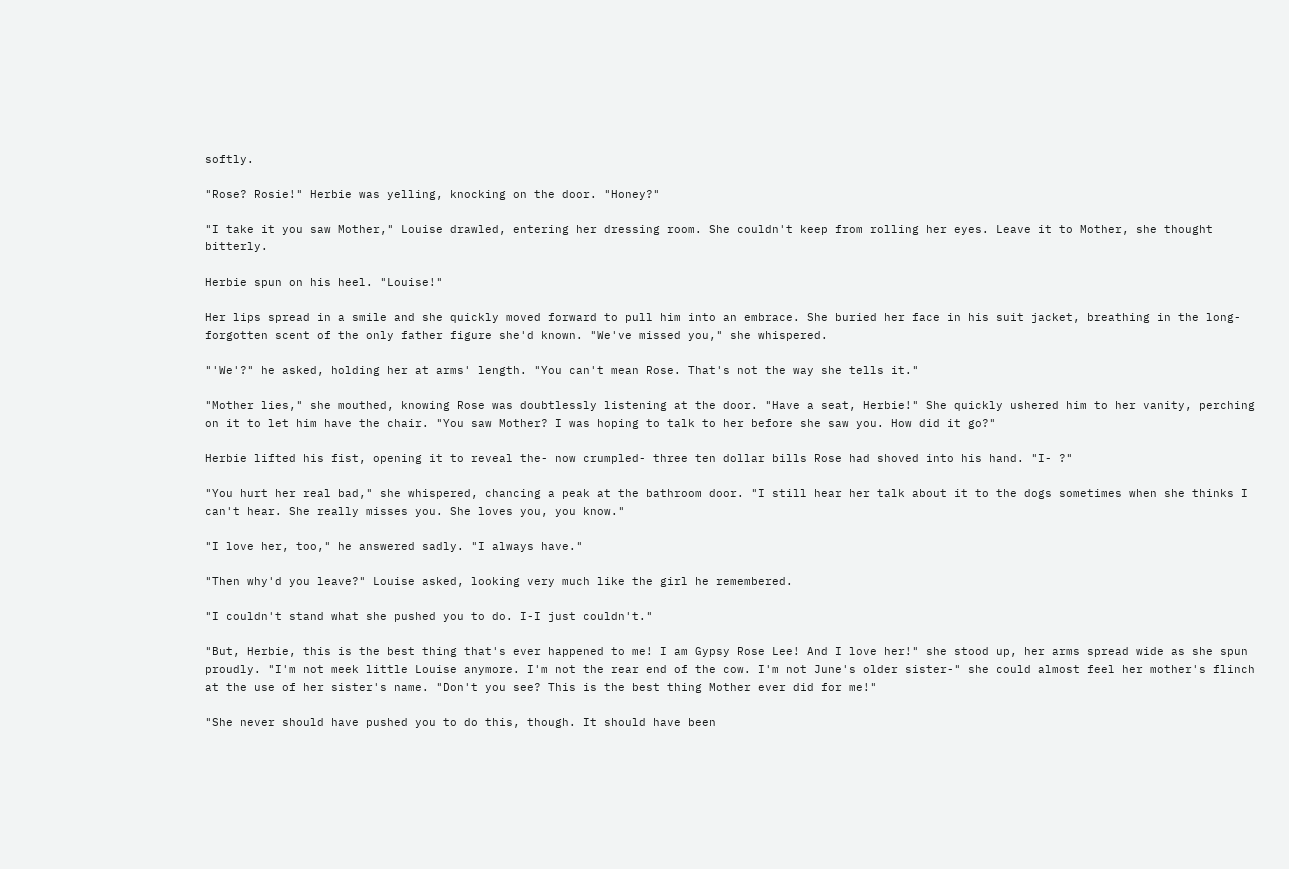softly.

"Rose? Rosie!" Herbie was yelling, knocking on the door. "Honey?"

"I take it you saw Mother," Louise drawled, entering her dressing room. She couldn't keep from rolling her eyes. Leave it to Mother, she thought bitterly.

Herbie spun on his heel. "Louise!"

Her lips spread in a smile and she quickly moved forward to pull him into an embrace. She buried her face in his suit jacket, breathing in the long-forgotten scent of the only father figure she'd known. "We've missed you," she whispered.

"'We'?" he asked, holding her at arms' length. "You can't mean Rose. That's not the way she tells it."

"Mother lies," she mouthed, knowing Rose was doubtlessly listening at the door. "Have a seat, Herbie!" She quickly ushered him to her vanity, perching on it to let him have the chair. "You saw Mother? I was hoping to talk to her before she saw you. How did it go?"

Herbie lifted his fist, opening it to reveal the- now crumpled- three ten dollar bills Rose had shoved into his hand. "I- ?"

"You hurt her real bad," she whispered, chancing a peak at the bathroom door. "I still hear her talk about it to the dogs sometimes when she thinks I can't hear. She really misses you. She loves you, you know."

"I love her, too," he answered sadly. "I always have."

"Then why'd you leave?" Louise asked, looking very much like the girl he remembered.

"I couldn't stand what she pushed you to do. I-I just couldn't."

"But, Herbie, this is the best thing that's ever happened to me! I am Gypsy Rose Lee! And I love her!" she stood up, her arms spread wide as she spun proudly. "I'm not meek little Louise anymore. I'm not the rear end of the cow. I'm not June's older sister-" she could almost feel her mother's flinch at the use of her sister's name. "Don't you see? This is the best thing Mother ever did for me!"

"She never should have pushed you to do this, though. It should have been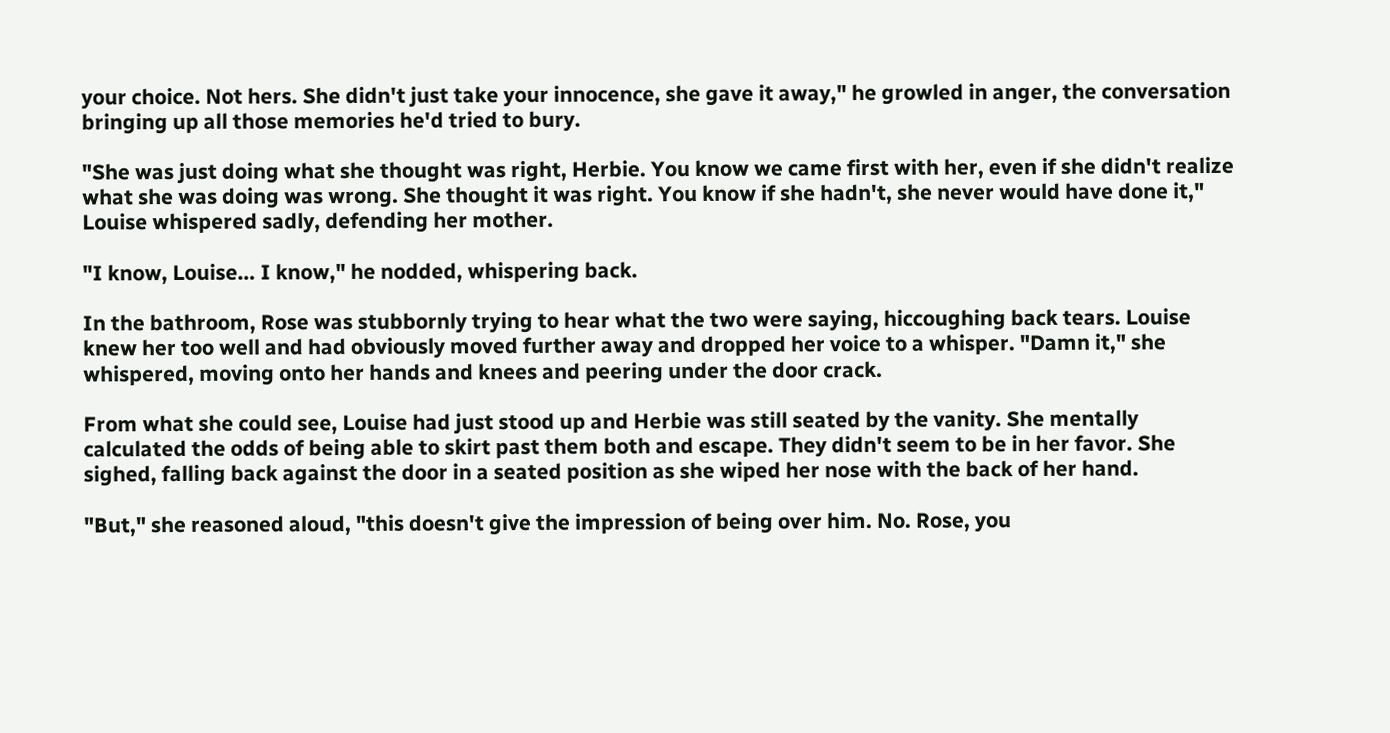your choice. Not hers. She didn't just take your innocence, she gave it away," he growled in anger, the conversation bringing up all those memories he'd tried to bury.

"She was just doing what she thought was right, Herbie. You know we came first with her, even if she didn't realize what she was doing was wrong. She thought it was right. You know if she hadn't, she never would have done it," Louise whispered sadly, defending her mother.

"I know, Louise… I know," he nodded, whispering back.

In the bathroom, Rose was stubbornly trying to hear what the two were saying, hiccoughing back tears. Louise knew her too well and had obviously moved further away and dropped her voice to a whisper. "Damn it," she whispered, moving onto her hands and knees and peering under the door crack.

From what she could see, Louise had just stood up and Herbie was still seated by the vanity. She mentally calculated the odds of being able to skirt past them both and escape. They didn't seem to be in her favor. She sighed, falling back against the door in a seated position as she wiped her nose with the back of her hand.

"But," she reasoned aloud, "this doesn't give the impression of being over him. No. Rose, you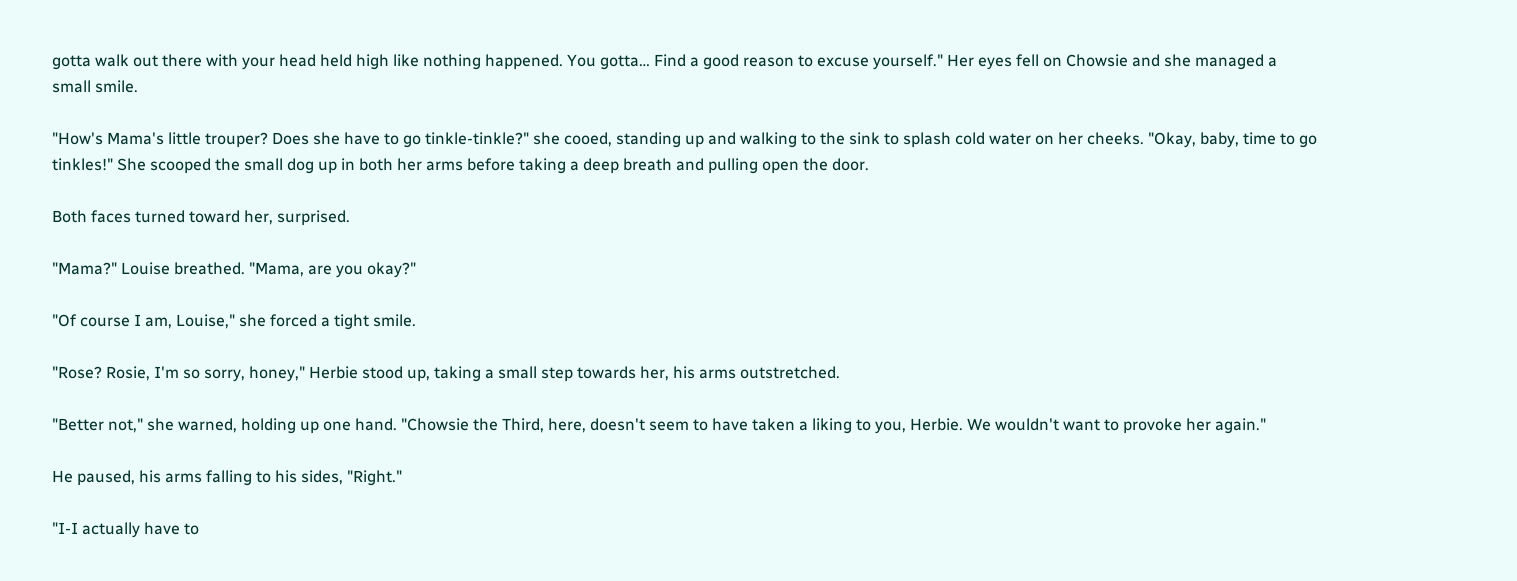gotta walk out there with your head held high like nothing happened. You gotta… Find a good reason to excuse yourself." Her eyes fell on Chowsie and she managed a small smile.

"How's Mama's little trouper? Does she have to go tinkle-tinkle?" she cooed, standing up and walking to the sink to splash cold water on her cheeks. "Okay, baby, time to go tinkles!" She scooped the small dog up in both her arms before taking a deep breath and pulling open the door.

Both faces turned toward her, surprised.

"Mama?" Louise breathed. "Mama, are you okay?"

"Of course I am, Louise," she forced a tight smile.

"Rose? Rosie, I'm so sorry, honey," Herbie stood up, taking a small step towards her, his arms outstretched.

"Better not," she warned, holding up one hand. "Chowsie the Third, here, doesn't seem to have taken a liking to you, Herbie. We wouldn't want to provoke her again."

He paused, his arms falling to his sides, "Right."

"I-I actually have to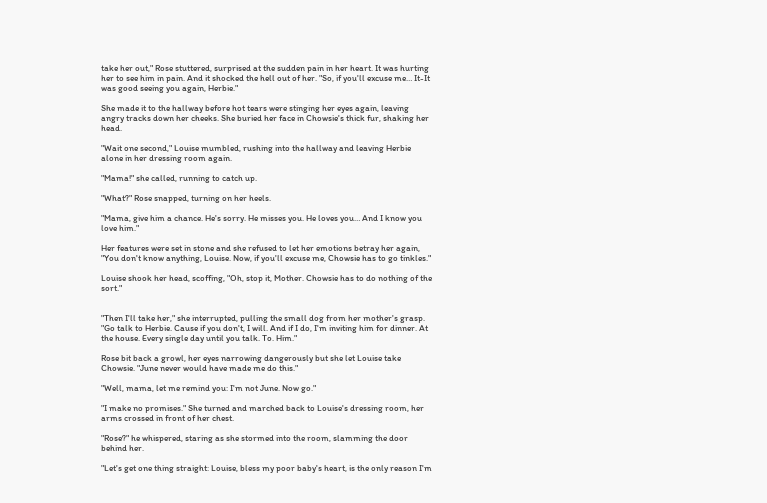take her out," Rose stuttered, surprised at the sudden pain in her heart. It was hurting her to see him in pain. And it shocked the hell out of her. "So, if you'll excuse me… It-It was good seeing you again, Herbie."

She made it to the hallway before hot tears were stinging her eyes again, leaving angry tracks down her cheeks. She buried her face in Chowsie's thick fur, shaking her head.

"Wait one second," Louise mumbled, rushing into the hallway and leaving Herbie alone in her dressing room again.

"Mama!" she called, running to catch up.

"What?" Rose snapped, turning on her heels.

"Mama, give him a chance. He's sorry. He misses you. He loves you… And I know you love him."

Her features were set in stone and she refused to let her emotions betray her again, "You don't know anything, Louise. Now, if you'll excuse me, Chowsie has to go tinkles."

Louise shook her head, scoffing, "Oh, stop it, Mother. Chowsie has to do nothing of the sort."


"Then I'll take her," she interrupted, pulling the small dog from her mother's grasp. "Go talk to Herbie. Cause if you don't, I will. And if I do, I'm inviting him for dinner. At the house. Every single day until you talk. To. Him."

Rose bit back a growl, her eyes narrowing dangerously but she let Louise take Chowsie. "June never would have made me do this."

"Well, mama, let me remind you: I'm not June. Now go."

"I make no promises." She turned and marched back to Louise's dressing room, her arms crossed in front of her chest.

"Rose?" he whispered, staring as she stormed into the room, slamming the door behind her.

"Let's get one thing straight: Louise, bless my poor baby's heart, is the only reason I'm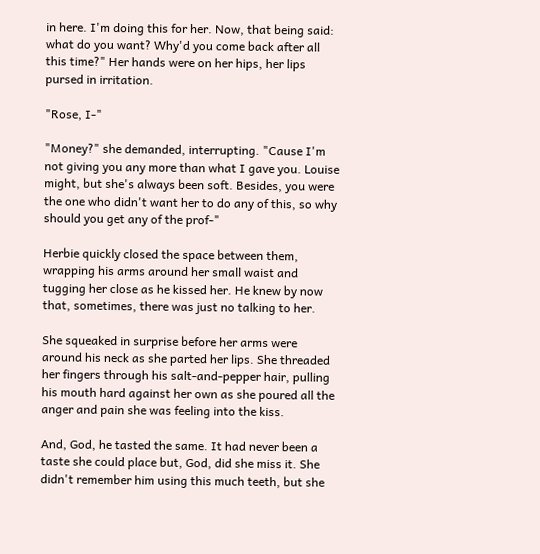in here. I'm doing this for her. Now, that being said: what do you want? Why'd you come back after all this time?" Her hands were on her hips, her lips pursed in irritation.

"Rose, I-"

"Money?" she demanded, interrupting. "Cause I'm not giving you any more than what I gave you. Louise might, but she's always been soft. Besides, you were the one who didn't want her to do any of this, so why should you get any of the prof-"

Herbie quickly closed the space between them, wrapping his arms around her small waist and tugging her close as he kissed her. He knew by now that, sometimes, there was just no talking to her.

She squeaked in surprise before her arms were around his neck as she parted her lips. She threaded her fingers through his salt-and-pepper hair, pulling his mouth hard against her own as she poured all the anger and pain she was feeling into the kiss.

And, God, he tasted the same. It had never been a taste she could place but, God, did she miss it. She didn't remember him using this much teeth, but she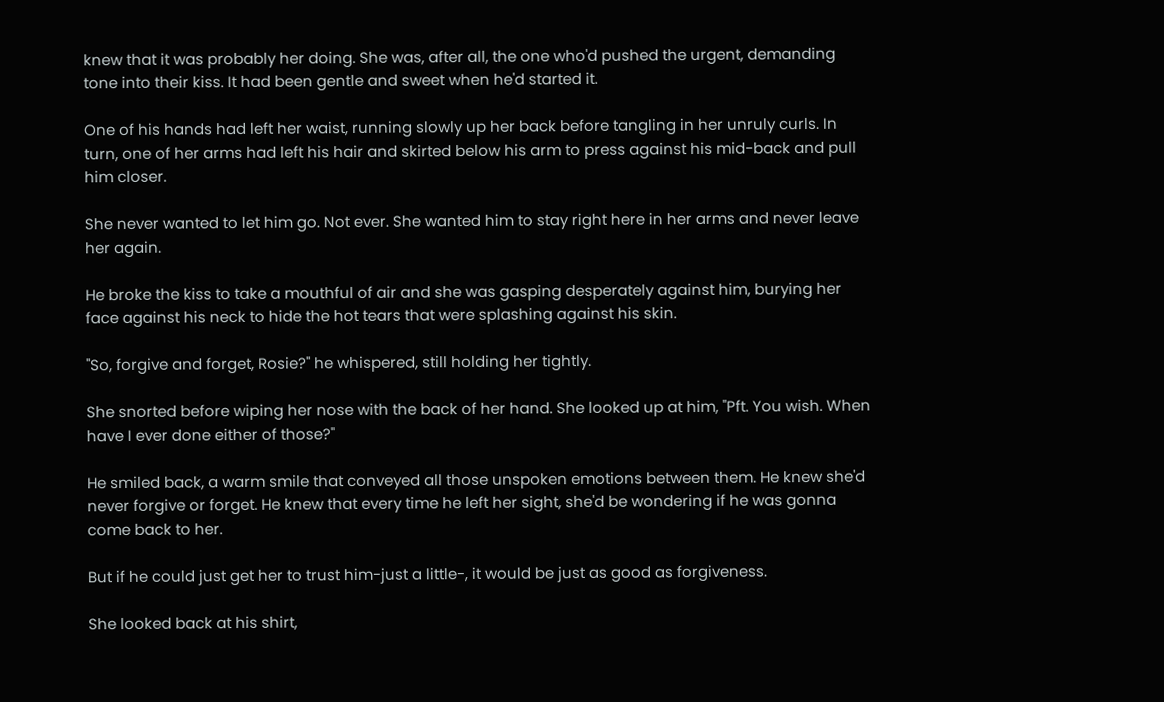knew that it was probably her doing. She was, after all, the one who'd pushed the urgent, demanding tone into their kiss. It had been gentle and sweet when he'd started it.

One of his hands had left her waist, running slowly up her back before tangling in her unruly curls. In turn, one of her arms had left his hair and skirted below his arm to press against his mid-back and pull him closer.

She never wanted to let him go. Not ever. She wanted him to stay right here in her arms and never leave her again.

He broke the kiss to take a mouthful of air and she was gasping desperately against him, burying her face against his neck to hide the hot tears that were splashing against his skin.

"So, forgive and forget, Rosie?" he whispered, still holding her tightly.

She snorted before wiping her nose with the back of her hand. She looked up at him, "Pft. You wish. When have I ever done either of those?"

He smiled back, a warm smile that conveyed all those unspoken emotions between them. He knew she'd never forgive or forget. He knew that every time he left her sight, she'd be wondering if he was gonna come back to her.

But if he could just get her to trust him-just a little-, it would be just as good as forgiveness.

She looked back at his shirt,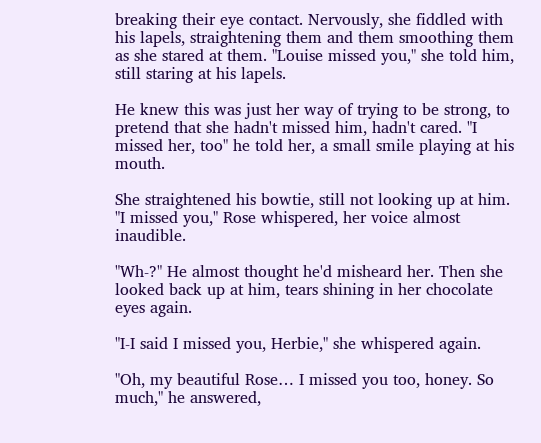breaking their eye contact. Nervously, she fiddled with his lapels, straightening them and them smoothing them as she stared at them. "Louise missed you," she told him, still staring at his lapels.

He knew this was just her way of trying to be strong, to pretend that she hadn't missed him, hadn't cared. "I missed her, too" he told her, a small smile playing at his mouth.

She straightened his bowtie, still not looking up at him. "I missed you," Rose whispered, her voice almost inaudible.

"Wh-?" He almost thought he'd misheard her. Then she looked back up at him, tears shining in her chocolate eyes again.

"I-I said I missed you, Herbie," she whispered again.

"Oh, my beautiful Rose… I missed you too, honey. So much," he answered,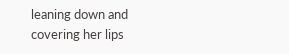leaning down and covering her lips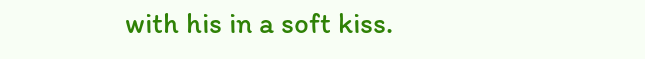with his in a soft kiss.